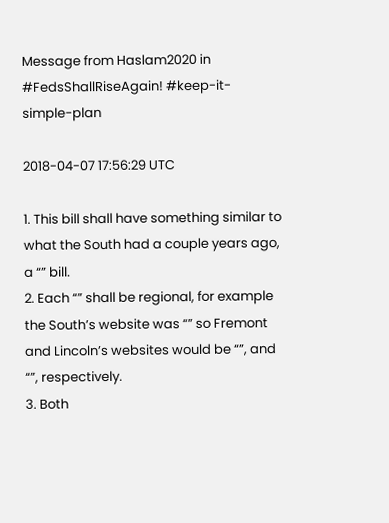Message from Haslam2020 in #FedsShallRiseAgain! #keep-it-simple-plan

2018-04-07 17:56:29 UTC

1. This bill shall have something similar to what the South had a couple years ago, a “” bill.
2. Each “” shall be regional, for example the South’s website was “” so Fremont and Lincoln’s websites would be “”, and “”, respectively.
3. Both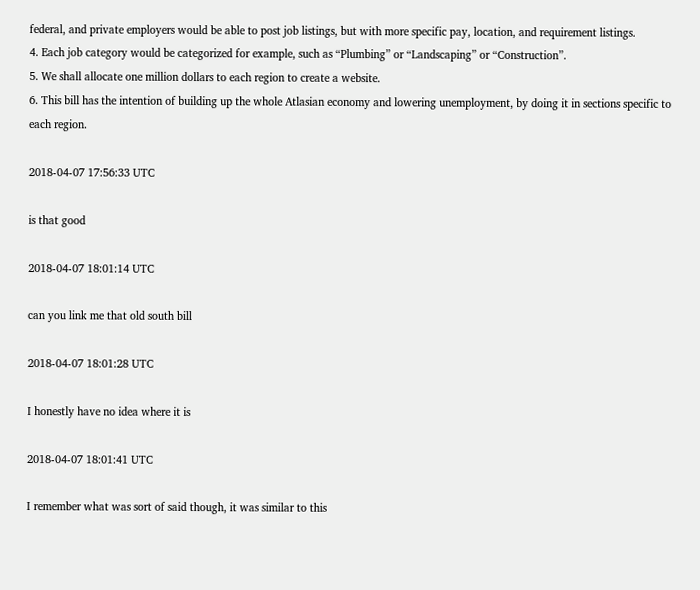federal, and private employers would be able to post job listings, but with more specific pay, location, and requirement listings.
4. Each job category would be categorized for example, such as “Plumbing” or “Landscaping” or “Construction”.
5. We shall allocate one million dollars to each region to create a website.
6. This bill has the intention of building up the whole Atlasian economy and lowering unemployment, by doing it in sections specific to each region.

2018-04-07 17:56:33 UTC

is that good

2018-04-07 18:01:14 UTC

can you link me that old south bill

2018-04-07 18:01:28 UTC

I honestly have no idea where it is

2018-04-07 18:01:41 UTC

I remember what was sort of said though, it was similar to this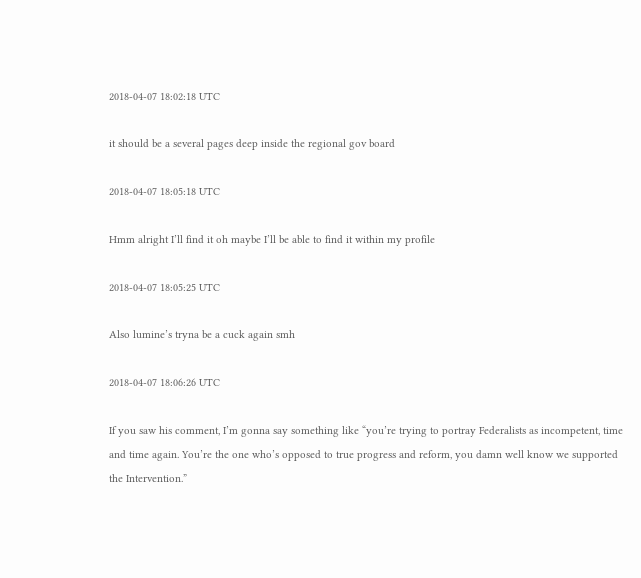2018-04-07 18:02:18 UTC

it should be a several pages deep inside the regional gov board

2018-04-07 18:05:18 UTC

Hmm alright I’ll find it oh maybe I’ll be able to find it within my profile

2018-04-07 18:05:25 UTC

Also lumine’s tryna be a cuck again smh

2018-04-07 18:06:26 UTC

If you saw his comment, I’m gonna say something like “you’re trying to portray Federalists as incompetent, time and time again. You’re the one who’s opposed to true progress and reform, you damn well know we supported the Intervention.”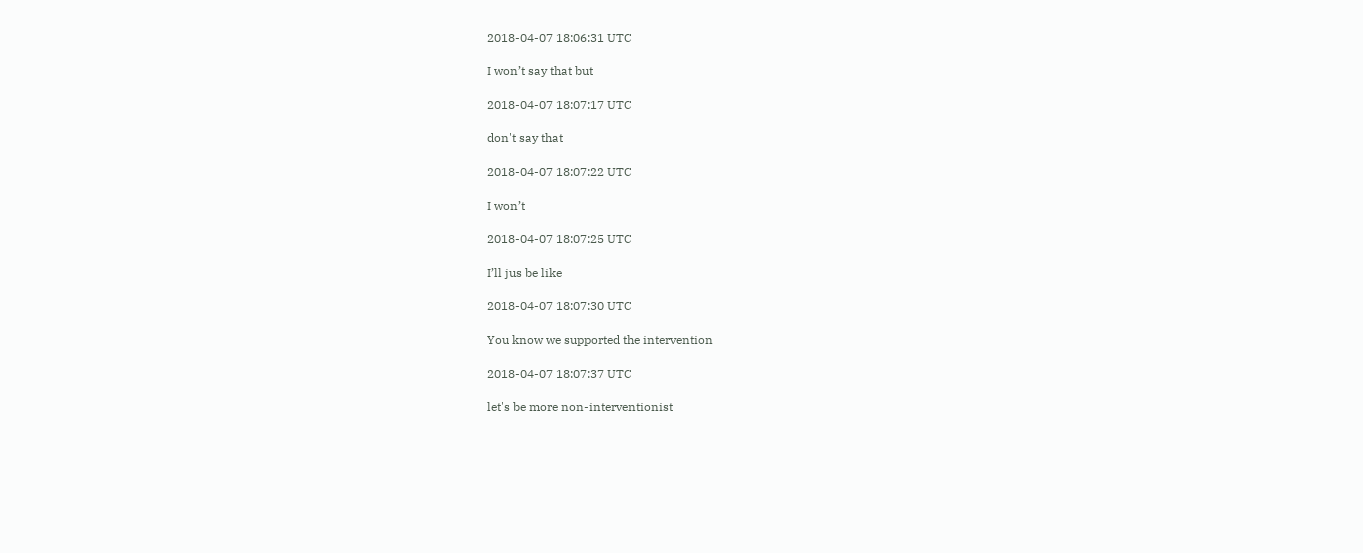2018-04-07 18:06:31 UTC

I won’t say that but

2018-04-07 18:07:17 UTC

don't say that

2018-04-07 18:07:22 UTC

I won’t

2018-04-07 18:07:25 UTC

I’ll jus be like

2018-04-07 18:07:30 UTC

You know we supported the intervention

2018-04-07 18:07:37 UTC

let's be more non-interventionist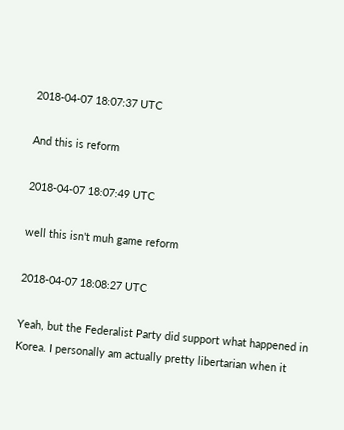2018-04-07 18:07:37 UTC

And this is reform

2018-04-07 18:07:49 UTC

well this isn't muh game reform

2018-04-07 18:08:27 UTC

Yeah, but the Federalist Party did support what happened in Korea. I personally am actually pretty libertarian when it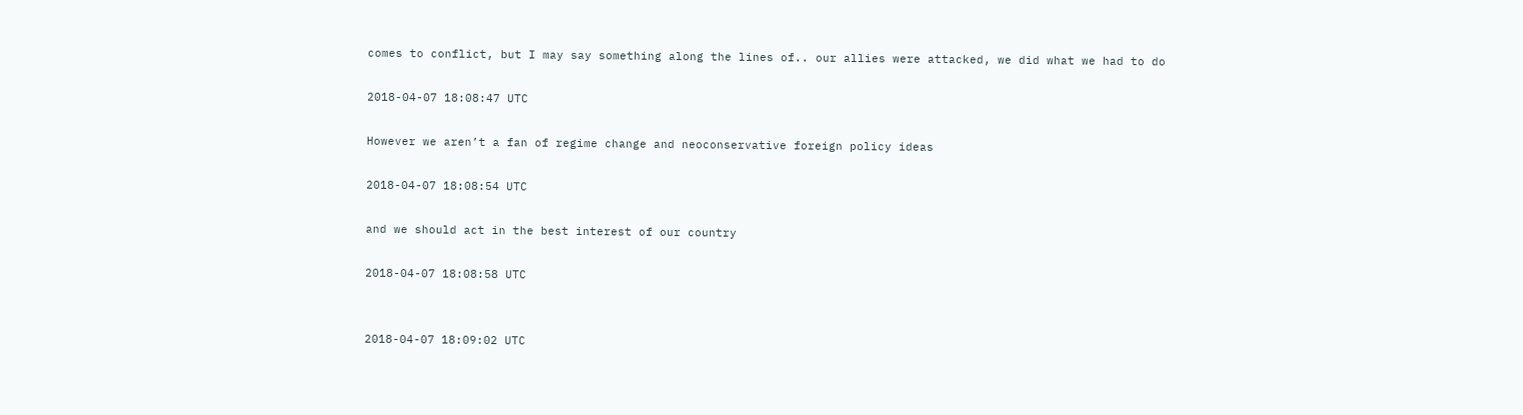comes to conflict, but I may say something along the lines of.. our allies were attacked, we did what we had to do

2018-04-07 18:08:47 UTC

However we aren’t a fan of regime change and neoconservative foreign policy ideas

2018-04-07 18:08:54 UTC

and we should act in the best interest of our country

2018-04-07 18:08:58 UTC


2018-04-07 18:09:02 UTC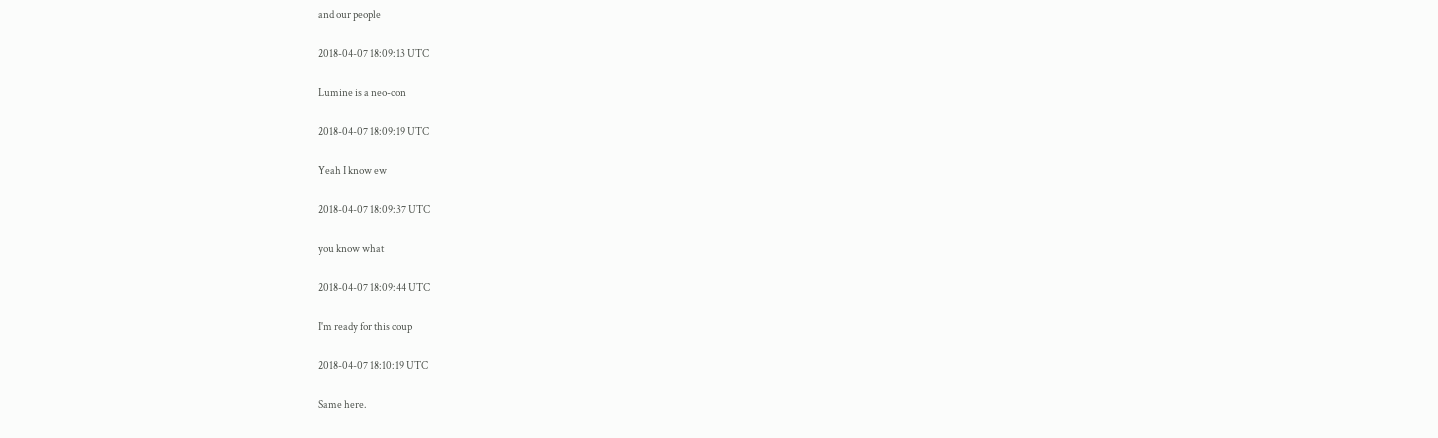and our people

2018-04-07 18:09:13 UTC

Lumine is a neo-con

2018-04-07 18:09:19 UTC

Yeah I know ew

2018-04-07 18:09:37 UTC

you know what

2018-04-07 18:09:44 UTC

I'm ready for this coup

2018-04-07 18:10:19 UTC

Same here.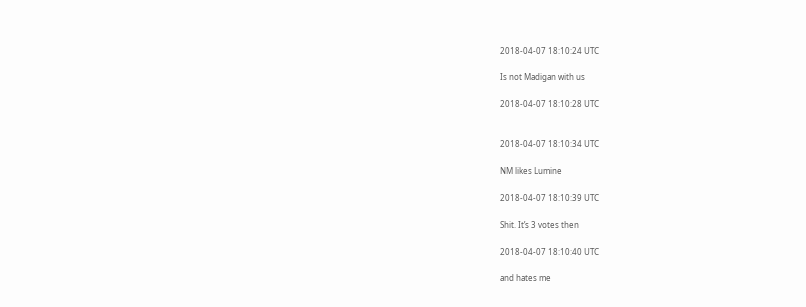2018-04-07 18:10:24 UTC

Is not Madigan with us

2018-04-07 18:10:28 UTC


2018-04-07 18:10:34 UTC

NM likes Lumine

2018-04-07 18:10:39 UTC

Shit. It’s 3 votes then

2018-04-07 18:10:40 UTC

and hates me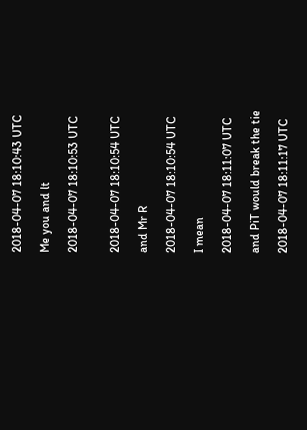2018-04-07 18:10:43 UTC

Me you and lt

2018-04-07 18:10:53 UTC


2018-04-07 18:10:54 UTC

and Mr R

2018-04-07 18:10:54 UTC

I mean

2018-04-07 18:11:07 UTC

and PiT would break the tie

2018-04-07 18:11:17 UTC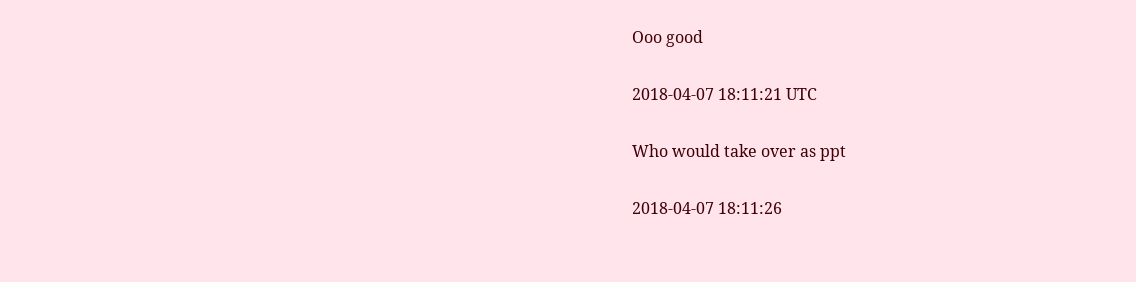Ooo good

2018-04-07 18:11:21 UTC

Who would take over as ppt

2018-04-07 18:11:26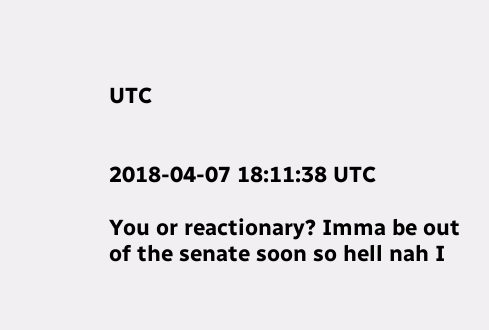UTC


2018-04-07 18:11:38 UTC

You or reactionary? Imma be out of the senate soon so hell nah I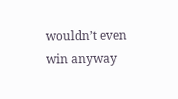wouldn’t even win anyway